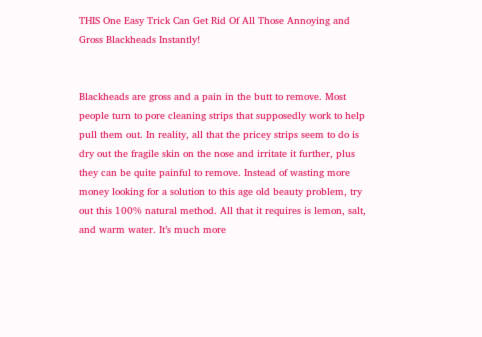THIS One Easy Trick Can Get Rid Of All Those Annoying and Gross Blackheads Instantly!


Blackheads are gross and a pain in the butt to remove. Most people turn to pore cleaning strips that supposedly work to help pull them out. In reality, all that the pricey strips seem to do is dry out the fragile skin on the nose and irritate it further, plus they can be quite painful to remove. Instead of wasting more money looking for a solution to this age old beauty problem, try out this 100% natural method. All that it requires is lemon, salt, and warm water. It’s much more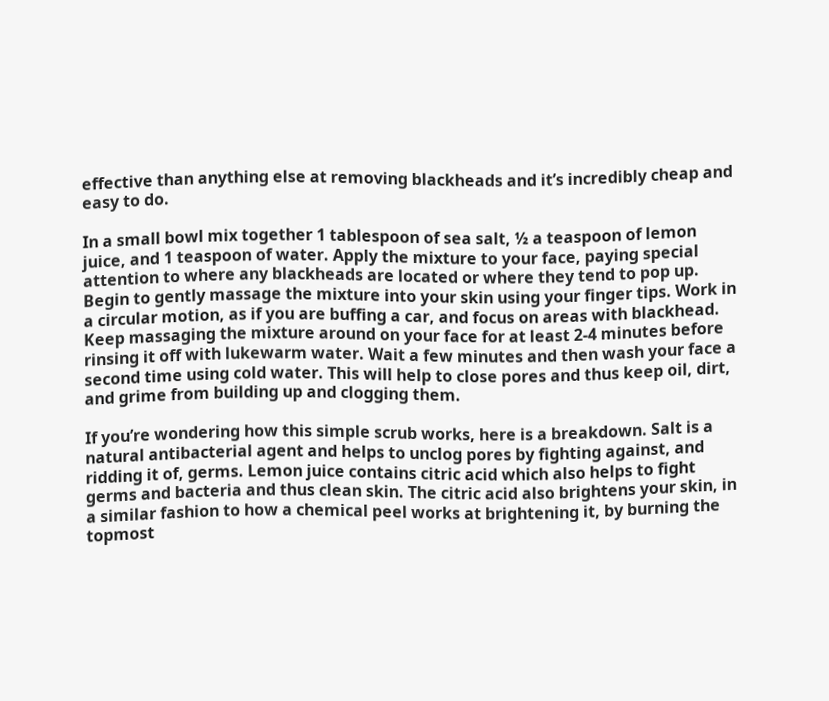effective than anything else at removing blackheads and it’s incredibly cheap and easy to do.

In a small bowl mix together 1 tablespoon of sea salt, ½ a teaspoon of lemon juice, and 1 teaspoon of water. Apply the mixture to your face, paying special attention to where any blackheads are located or where they tend to pop up. Begin to gently massage the mixture into your skin using your finger tips. Work in a circular motion, as if you are buffing a car, and focus on areas with blackhead. Keep massaging the mixture around on your face for at least 2-4 minutes before rinsing it off with lukewarm water. Wait a few minutes and then wash your face a second time using cold water. This will help to close pores and thus keep oil, dirt, and grime from building up and clogging them.

If you’re wondering how this simple scrub works, here is a breakdown. Salt is a natural antibacterial agent and helps to unclog pores by fighting against, and ridding it of, germs. Lemon juice contains citric acid which also helps to fight germs and bacteria and thus clean skin. The citric acid also brightens your skin, in a similar fashion to how a chemical peel works at brightening it, by burning the topmost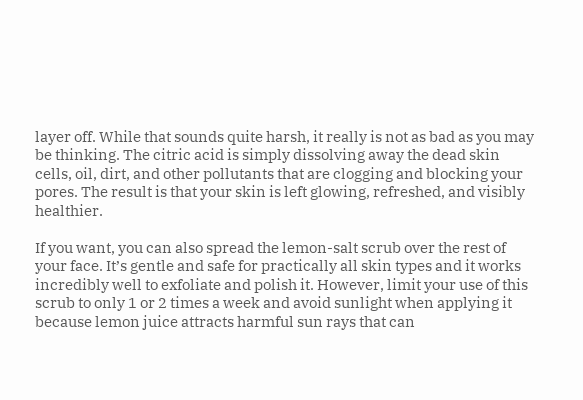layer off. While that sounds quite harsh, it really is not as bad as you may be thinking. The citric acid is simply dissolving away the dead skin cells, oil, dirt, and other pollutants that are clogging and blocking your pores. The result is that your skin is left glowing, refreshed, and visibly healthier.

If you want, you can also spread the lemon-salt scrub over the rest of your face. It’s gentle and safe for practically all skin types and it works incredibly well to exfoliate and polish it. However, limit your use of this scrub to only 1 or 2 times a week and avoid sunlight when applying it because lemon juice attracts harmful sun rays that can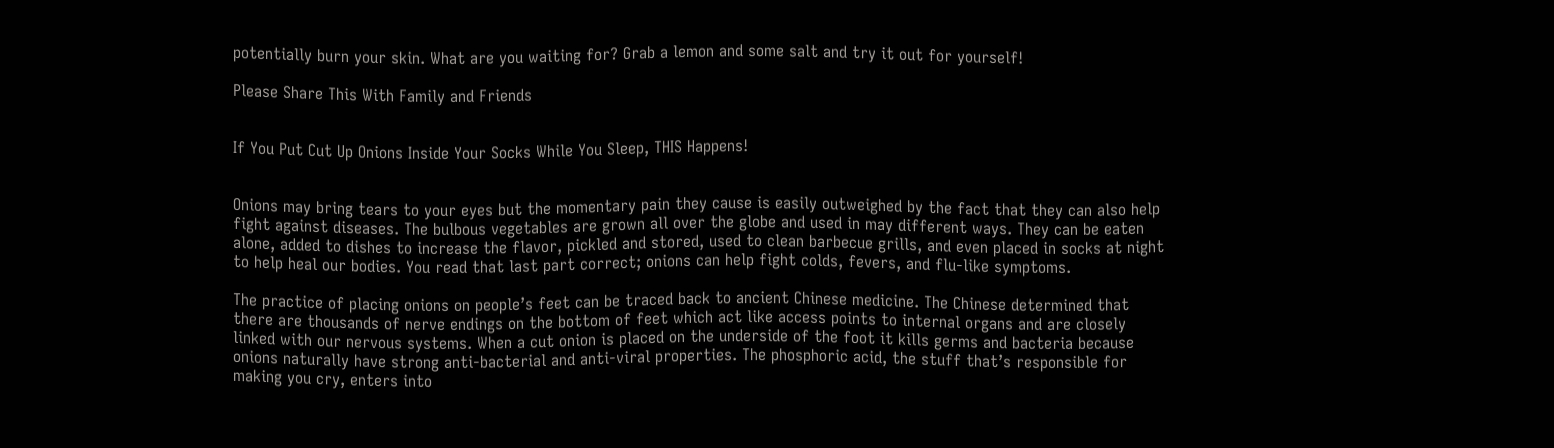potentially burn your skin. What are you waiting for? Grab a lemon and some salt and try it out for yourself!

Please Share This With Family and Friends


If You Put Cut Up Onions Inside Your Socks While You Sleep, THIS Happens!


Onions may bring tears to your eyes but the momentary pain they cause is easily outweighed by the fact that they can also help fight against diseases. The bulbous vegetables are grown all over the globe and used in may different ways. They can be eaten alone, added to dishes to increase the flavor, pickled and stored, used to clean barbecue grills, and even placed in socks at night to help heal our bodies. You read that last part correct; onions can help fight colds, fevers, and flu-like symptoms.

The practice of placing onions on people’s feet can be traced back to ancient Chinese medicine. The Chinese determined that there are thousands of nerve endings on the bottom of feet which act like access points to internal organs and are closely linked with our nervous systems. When a cut onion is placed on the underside of the foot it kills germs and bacteria because onions naturally have strong anti-bacterial and anti-viral properties. The phosphoric acid, the stuff that’s responsible for making you cry, enters into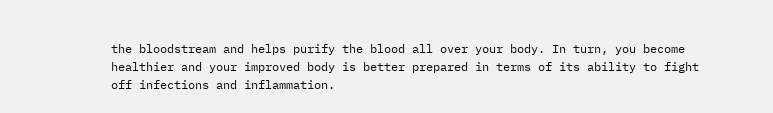the bloodstream and helps purify the blood all over your body. In turn, you become healthier and your improved body is better prepared in terms of its ability to fight off infections and inflammation.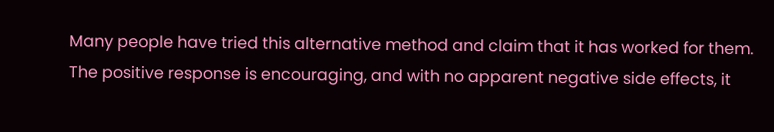Many people have tried this alternative method and claim that it has worked for them. The positive response is encouraging, and with no apparent negative side effects, it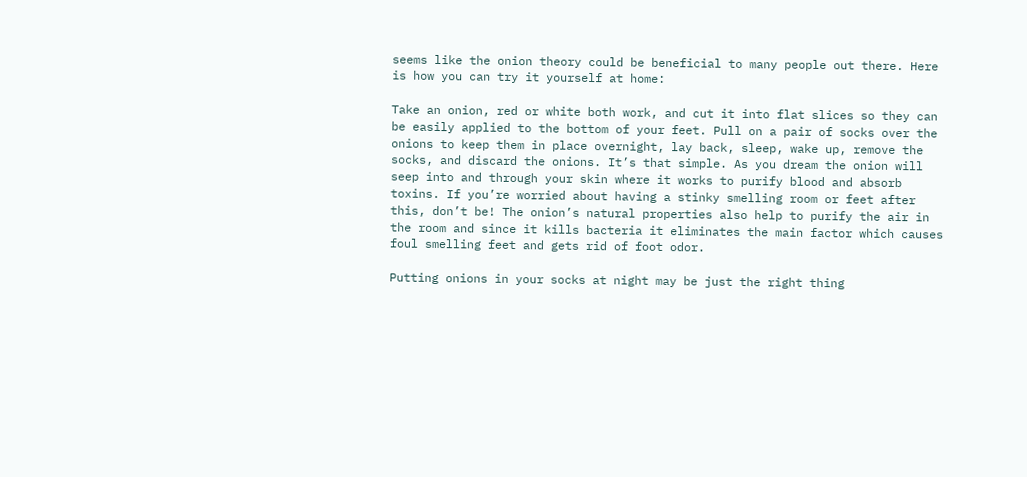seems like the onion theory could be beneficial to many people out there. Here is how you can try it yourself at home:

Take an onion, red or white both work, and cut it into flat slices so they can be easily applied to the bottom of your feet. Pull on a pair of socks over the onions to keep them in place overnight, lay back, sleep, wake up, remove the socks, and discard the onions. It’s that simple. As you dream the onion will seep into and through your skin where it works to purify blood and absorb toxins. If you’re worried about having a stinky smelling room or feet after this, don’t be! The onion’s natural properties also help to purify the air in the room and since it kills bacteria it eliminates the main factor which causes foul smelling feet and gets rid of foot odor.

Putting onions in your socks at night may be just the right thing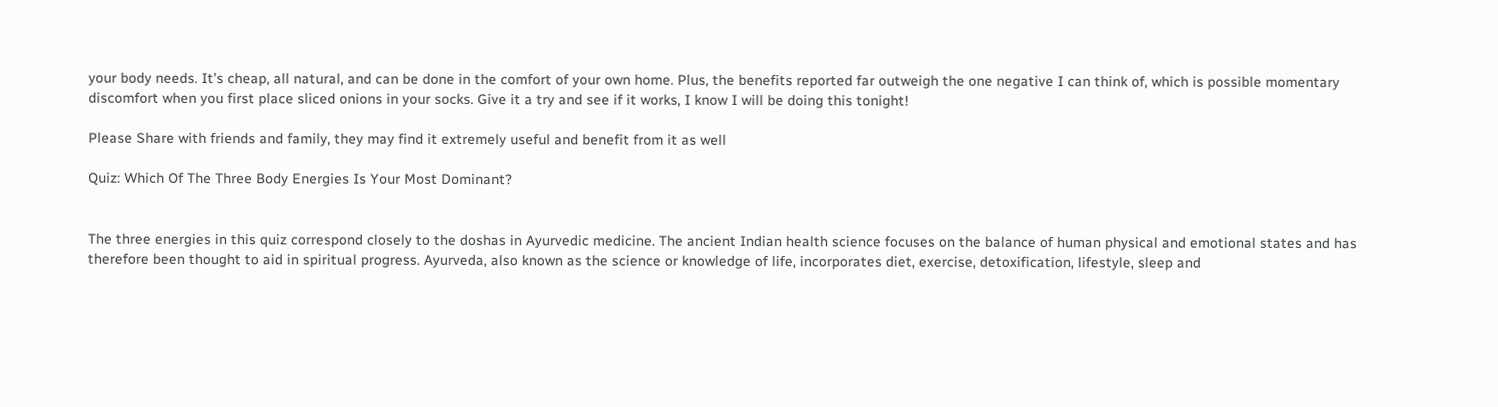your body needs. It’s cheap, all natural, and can be done in the comfort of your own home. Plus, the benefits reported far outweigh the one negative I can think of, which is possible momentary discomfort when you first place sliced onions in your socks. Give it a try and see if it works, I know I will be doing this tonight!

Please Share with friends and family, they may find it extremely useful and benefit from it as well

Quiz: Which Of The Three Body Energies Is Your Most Dominant?


The three energies in this quiz correspond closely to the doshas in Ayurvedic medicine. The ancient Indian health science focuses on the balance of human physical and emotional states and has therefore been thought to aid in spiritual progress. Ayurveda, also known as the science or knowledge of life, incorporates diet, exercise, detoxification, lifestyle, sleep and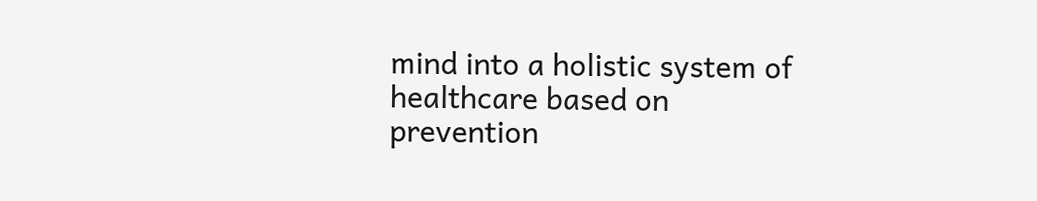mind into a holistic system of healthcare based on prevention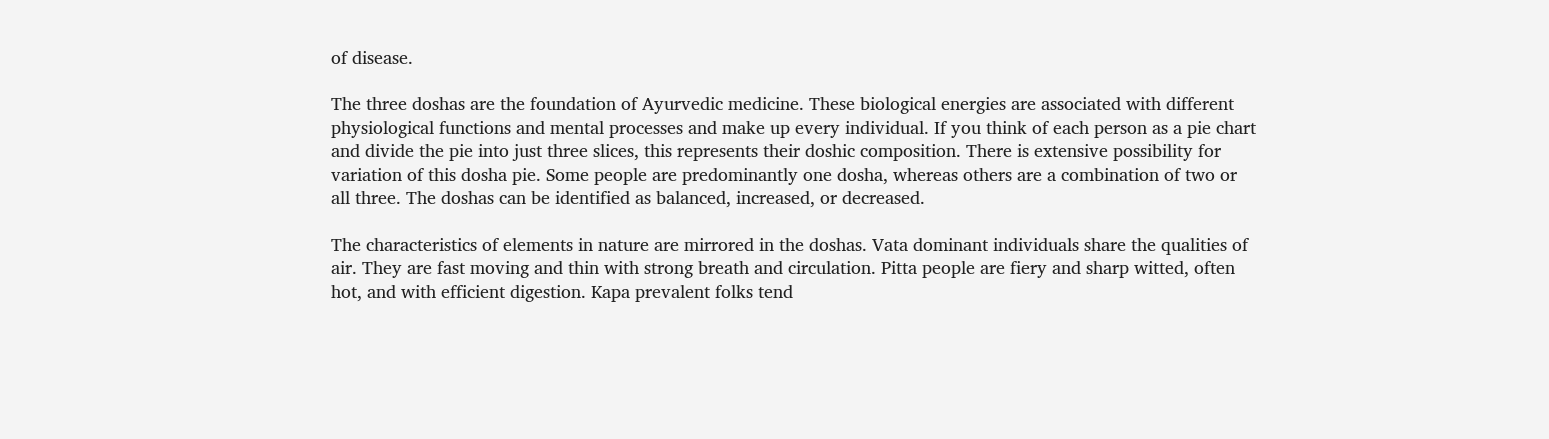of disease.

The three doshas are the foundation of Ayurvedic medicine. These biological energies are associated with different physiological functions and mental processes and make up every individual. If you think of each person as a pie chart and divide the pie into just three slices, this represents their doshic composition. There is extensive possibility for variation of this dosha pie. Some people are predominantly one dosha, whereas others are a combination of two or all three. The doshas can be identified as balanced, increased, or decreased.

The characteristics of elements in nature are mirrored in the doshas. Vata dominant individuals share the qualities of air. They are fast moving and thin with strong breath and circulation. Pitta people are fiery and sharp witted, often hot, and with efficient digestion. Kapa prevalent folks tend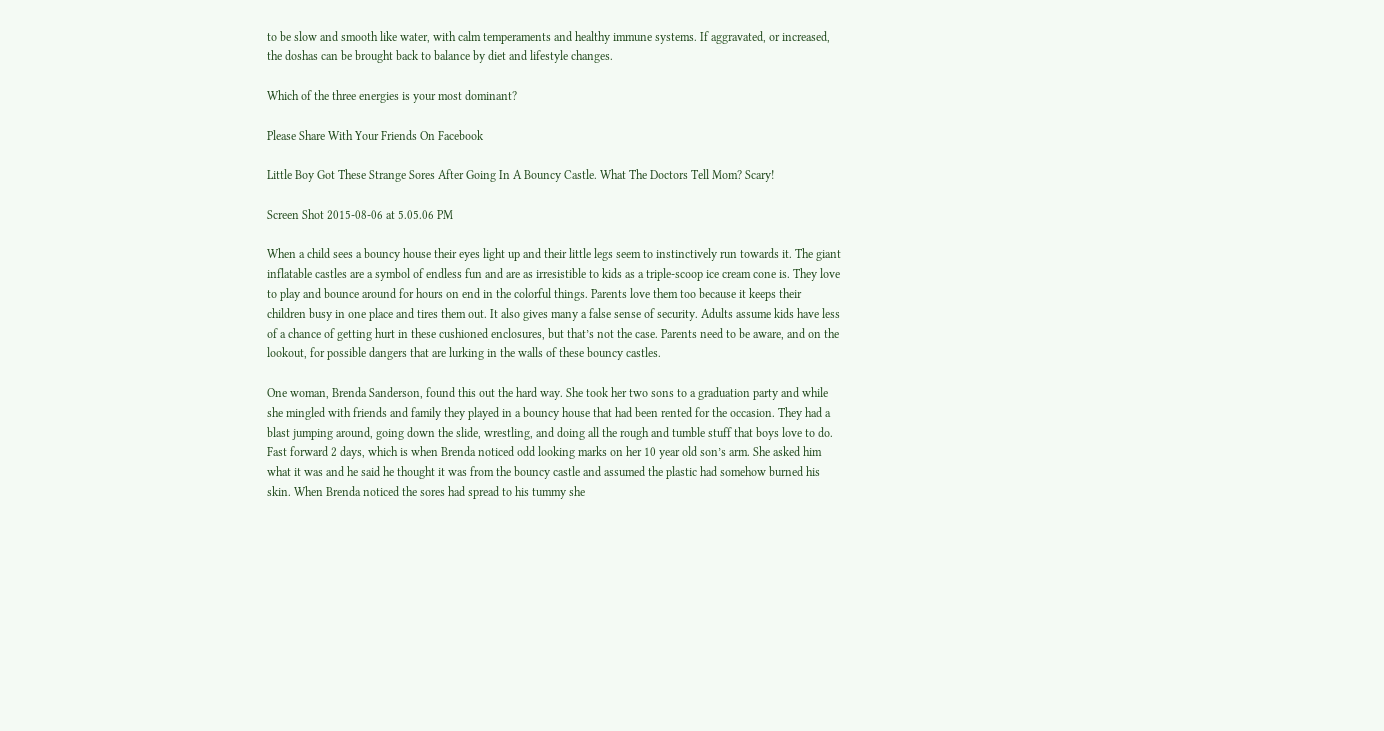to be slow and smooth like water, with calm temperaments and healthy immune systems. If aggravated, or increased, the doshas can be brought back to balance by diet and lifestyle changes.

Which of the three energies is your most dominant?

Please Share With Your Friends On Facebook

Little Boy Got These Strange Sores After Going In A Bouncy Castle. What The Doctors Tell Mom? Scary!

Screen Shot 2015-08-06 at 5.05.06 PM

When a child sees a bouncy house their eyes light up and their little legs seem to instinctively run towards it. The giant inflatable castles are a symbol of endless fun and are as irresistible to kids as a triple-scoop ice cream cone is. They love to play and bounce around for hours on end in the colorful things. Parents love them too because it keeps their children busy in one place and tires them out. It also gives many a false sense of security. Adults assume kids have less of a chance of getting hurt in these cushioned enclosures, but that’s not the case. Parents need to be aware, and on the lookout, for possible dangers that are lurking in the walls of these bouncy castles.

One woman, Brenda Sanderson, found this out the hard way. She took her two sons to a graduation party and while she mingled with friends and family they played in a bouncy house that had been rented for the occasion. They had a blast jumping around, going down the slide, wrestling, and doing all the rough and tumble stuff that boys love to do. Fast forward 2 days, which is when Brenda noticed odd looking marks on her 10 year old son’s arm. She asked him what it was and he said he thought it was from the bouncy castle and assumed the plastic had somehow burned his skin. When Brenda noticed the sores had spread to his tummy she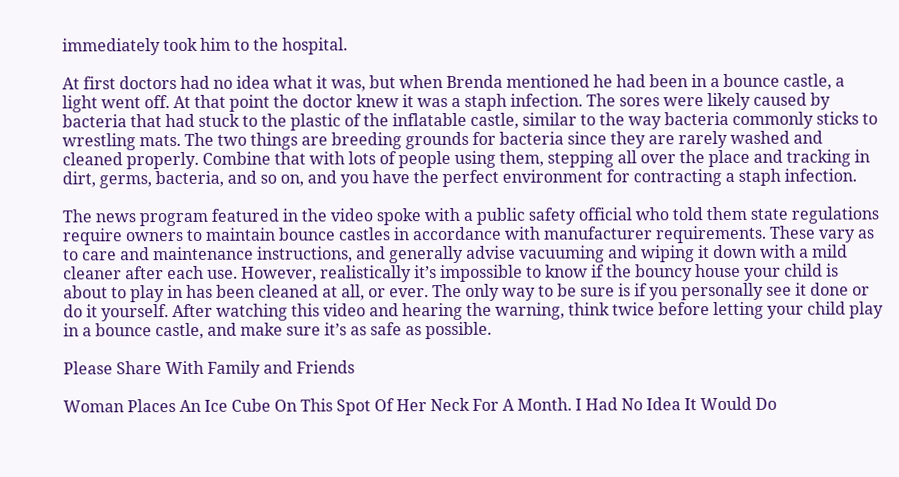immediately took him to the hospital.

At first doctors had no idea what it was, but when Brenda mentioned he had been in a bounce castle, a light went off. At that point the doctor knew it was a staph infection. The sores were likely caused by bacteria that had stuck to the plastic of the inflatable castle, similar to the way bacteria commonly sticks to wrestling mats. The two things are breeding grounds for bacteria since they are rarely washed and cleaned properly. Combine that with lots of people using them, stepping all over the place and tracking in dirt, germs, bacteria, and so on, and you have the perfect environment for contracting a staph infection.

The news program featured in the video spoke with a public safety official who told them state regulations require owners to maintain bounce castles in accordance with manufacturer requirements. These vary as to care and maintenance instructions, and generally advise vacuuming and wiping it down with a mild cleaner after each use. However, realistically it’s impossible to know if the bouncy house your child is about to play in has been cleaned at all, or ever. The only way to be sure is if you personally see it done or do it yourself. After watching this video and hearing the warning, think twice before letting your child play in a bounce castle, and make sure it’s as safe as possible.

Please Share With Family and Friends

Woman Places An Ice Cube On This Spot Of Her Neck For A Month. I Had No Idea It Would Do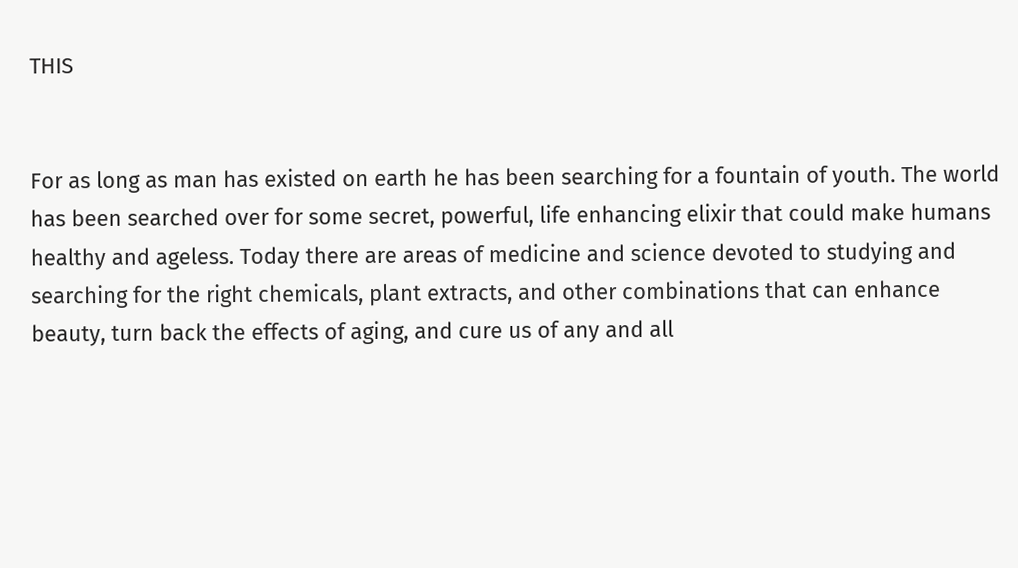THIS


For as long as man has existed on earth he has been searching for a fountain of youth. The world has been searched over for some secret, powerful, life enhancing elixir that could make humans healthy and ageless. Today there are areas of medicine and science devoted to studying and searching for the right chemicals, plant extracts, and other combinations that can enhance beauty, turn back the effects of aging, and cure us of any and all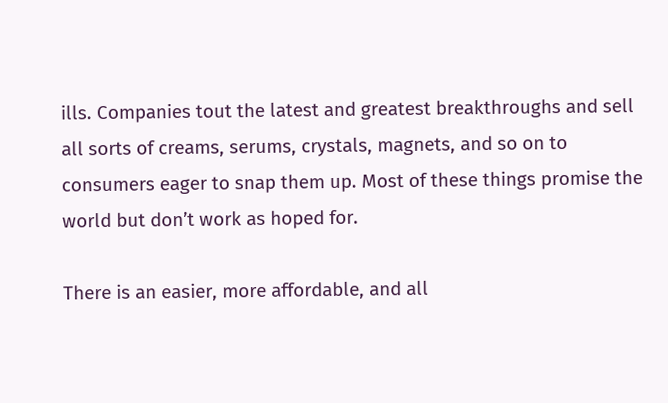ills. Companies tout the latest and greatest breakthroughs and sell all sorts of creams, serums, crystals, magnets, and so on to consumers eager to snap them up. Most of these things promise the world but don’t work as hoped for.

There is an easier, more affordable, and all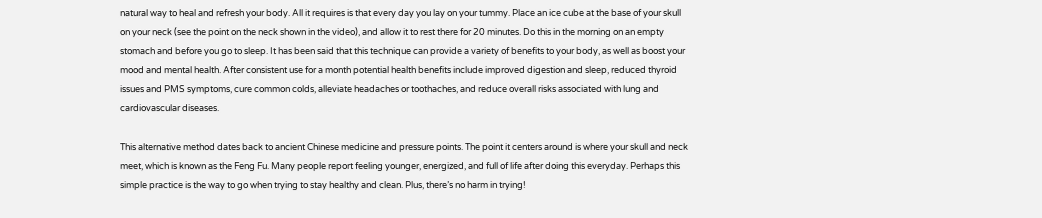natural way to heal and refresh your body. All it requires is that every day you lay on your tummy. Place an ice cube at the base of your skull on your neck (see the point on the neck shown in the video), and allow it to rest there for 20 minutes. Do this in the morning on an empty stomach and before you go to sleep. It has been said that this technique can provide a variety of benefits to your body, as well as boost your mood and mental health. After consistent use for a month potential health benefits include improved digestion and sleep, reduced thyroid issues and PMS symptoms, cure common colds, alleviate headaches or toothaches, and reduce overall risks associated with lung and cardiovascular diseases.

This alternative method dates back to ancient Chinese medicine and pressure points. The point it centers around is where your skull and neck meet, which is known as the Feng Fu. Many people report feeling younger, energized, and full of life after doing this everyday. Perhaps this simple practice is the way to go when trying to stay healthy and clean. Plus, there’s no harm in trying!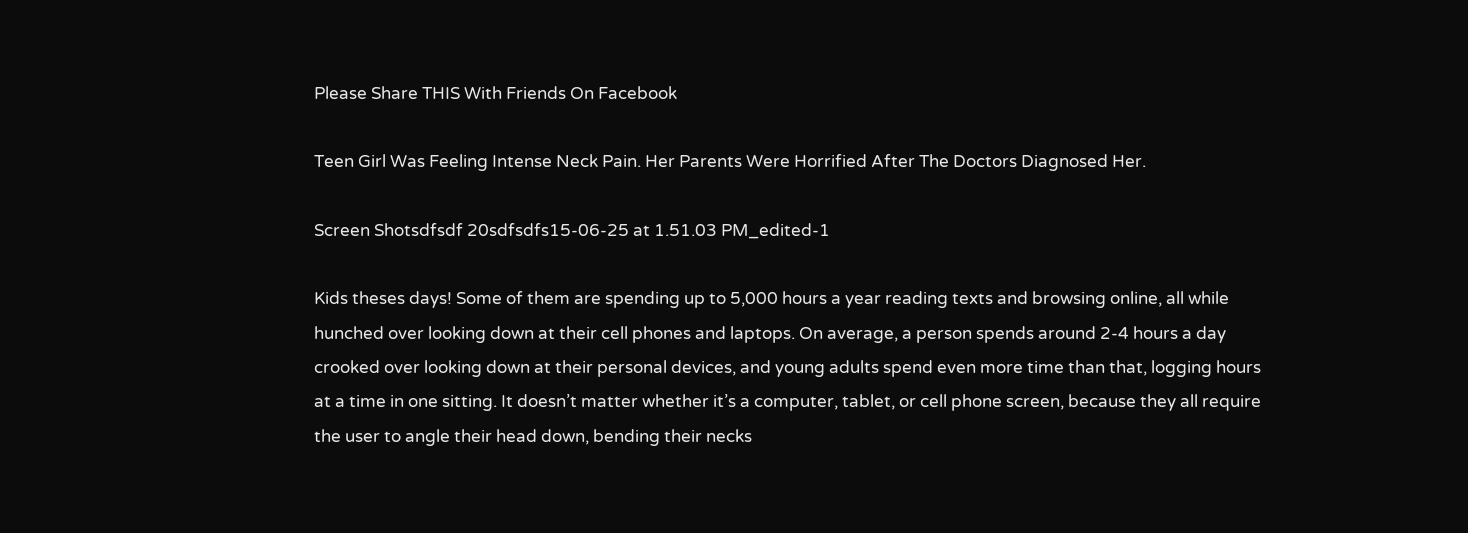Please Share THIS With Friends On Facebook

Teen Girl Was Feeling Intense Neck Pain. Her Parents Were Horrified After The Doctors Diagnosed Her.

Screen Shotsdfsdf 20sdfsdfs15-06-25 at 1.51.03 PM_edited-1

Kids theses days! Some of them are spending up to 5,000 hours a year reading texts and browsing online, all while hunched over looking down at their cell phones and laptops. On average, a person spends around 2-4 hours a day crooked over looking down at their personal devices, and young adults spend even more time than that, logging hours at a time in one sitting. It doesn’t matter whether it’s a computer, tablet, or cell phone screen, because they all require the user to angle their head down, bending their necks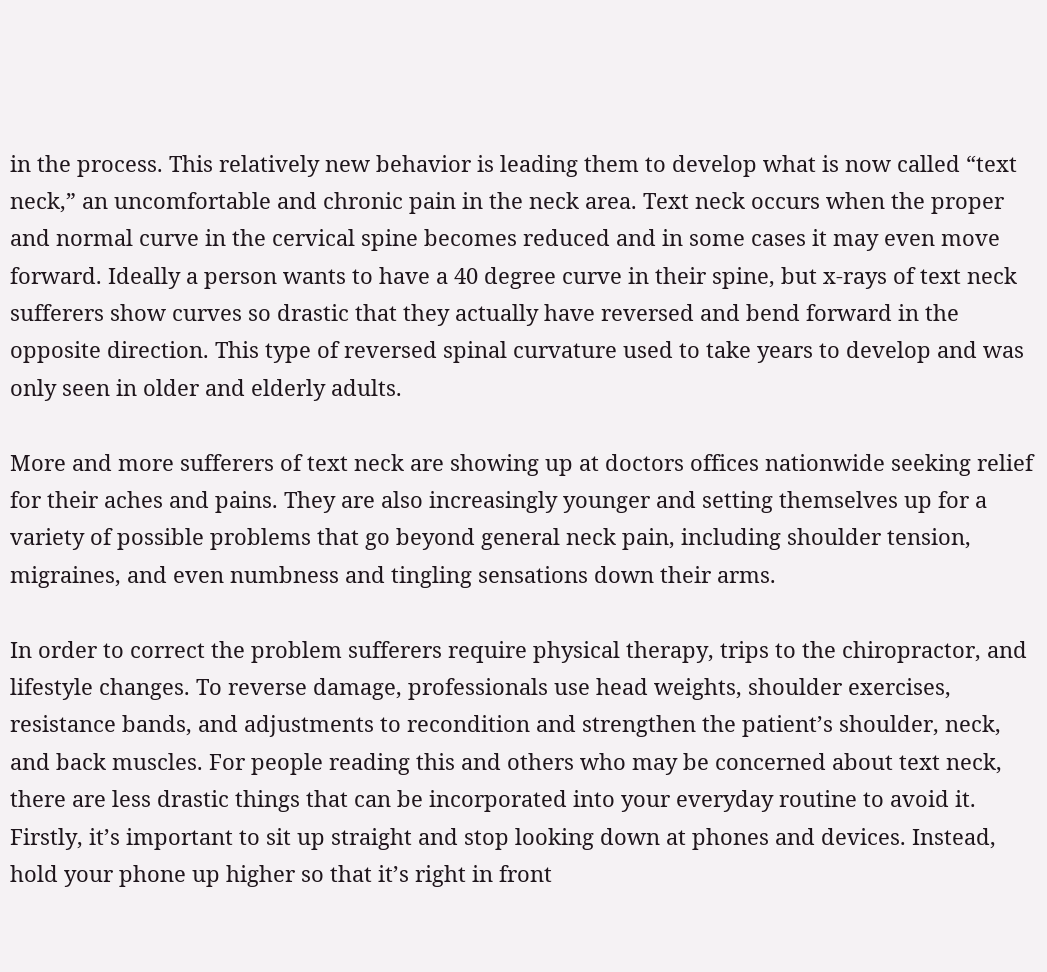in the process. This relatively new behavior is leading them to develop what is now called “text neck,” an uncomfortable and chronic pain in the neck area. Text neck occurs when the proper and normal curve in the cervical spine becomes reduced and in some cases it may even move forward. Ideally a person wants to have a 40 degree curve in their spine, but x-rays of text neck sufferers show curves so drastic that they actually have reversed and bend forward in the opposite direction. This type of reversed spinal curvature used to take years to develop and was only seen in older and elderly adults.

More and more sufferers of text neck are showing up at doctors offices nationwide seeking relief for their aches and pains. They are also increasingly younger and setting themselves up for a variety of possible problems that go beyond general neck pain, including shoulder tension, migraines, and even numbness and tingling sensations down their arms.

In order to correct the problem sufferers require physical therapy, trips to the chiropractor, and lifestyle changes. To reverse damage, professionals use head weights, shoulder exercises, resistance bands, and adjustments to recondition and strengthen the patient’s shoulder, neck, and back muscles. For people reading this and others who may be concerned about text neck, there are less drastic things that can be incorporated into your everyday routine to avoid it. Firstly, it’s important to sit up straight and stop looking down at phones and devices. Instead, hold your phone up higher so that it’s right in front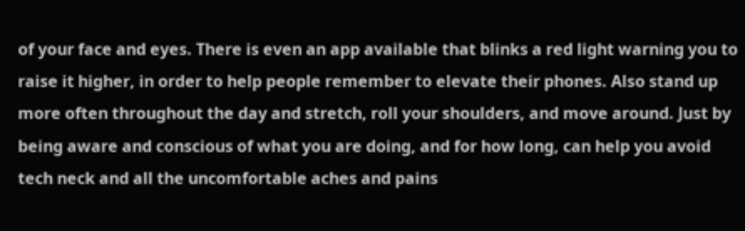of your face and eyes. There is even an app available that blinks a red light warning you to raise it higher, in order to help people remember to elevate their phones. Also stand up more often throughout the day and stretch, roll your shoulders, and move around. Just by being aware and conscious of what you are doing, and for how long, can help you avoid tech neck and all the uncomfortable aches and pains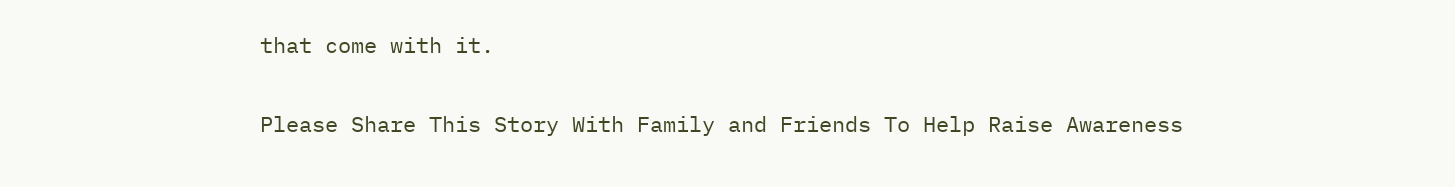that come with it.

Please Share This Story With Family and Friends To Help Raise Awareness